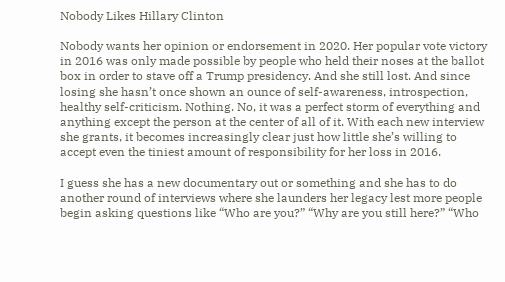Nobody Likes Hillary Clinton

Nobody wants her opinion or endorsement in 2020. Her popular vote victory in 2016 was only made possible by people who held their noses at the ballot box in order to stave off a Trump presidency. And she still lost. And since losing she hasn’t once shown an ounce of self-awareness, introspection, healthy self-criticism. Nothing. No, it was a perfect storm of everything and anything except the person at the center of all of it. With each new interview she grants, it becomes increasingly clear just how little she’s willing to accept even the tiniest amount of responsibility for her loss in 2016.

I guess she has a new documentary out or something and she has to do another round of interviews where she launders her legacy lest more people begin asking questions like “Who are you?” “Why are you still here?” “Who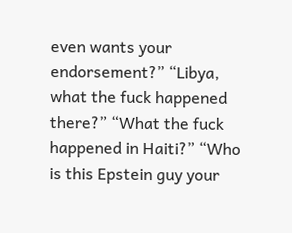even wants your endorsement?” “Libya, what the fuck happened there?” “What the fuck happened in Haiti?” “Who is this Epstein guy your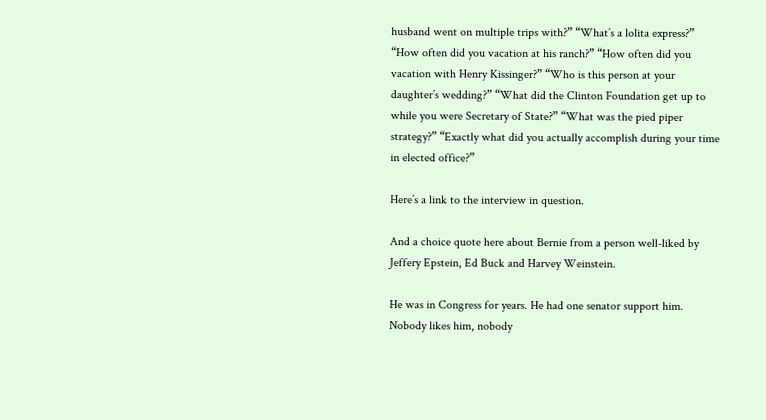husband went on multiple trips with?” “What’s a lolita express?” “How often did you vacation at his ranch?” “How often did you vacation with Henry Kissinger?” “Who is this person at your daughter’s wedding?” “What did the Clinton Foundation get up to while you were Secretary of State?” “What was the pied piper strategy?” “Exactly what did you actually accomplish during your time in elected office?”

Here’s a link to the interview in question.

And a choice quote here about Bernie from a person well-liked by Jeffery Epstein, Ed Buck and Harvey Weinstein.

He was in Congress for years. He had one senator support him. Nobody likes him, nobody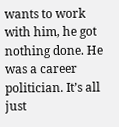wants to work with him, he got nothing done. He was a career politician. It’s all just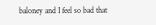baloney and I feel so bad that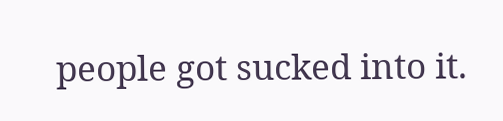people got sucked into it.